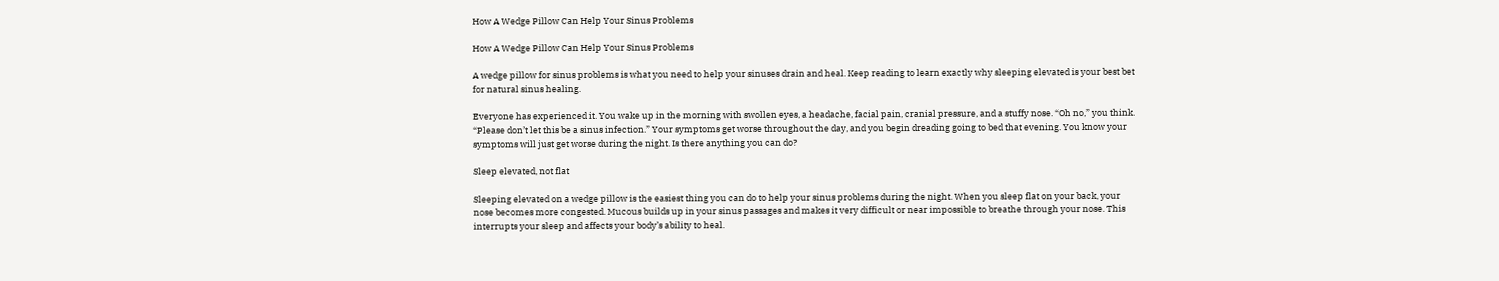How A Wedge Pillow Can Help Your Sinus Problems

How A Wedge Pillow Can Help Your Sinus Problems

A wedge pillow for sinus problems is what you need to help your sinuses drain and heal. Keep reading to learn exactly why sleeping elevated is your best bet for natural sinus healing.

Everyone has experienced it. You wake up in the morning with swollen eyes, a headache, facial pain, cranial pressure, and a stuffy nose. “Oh no,” you think. “Please don’t let this be a sinus infection.” Your symptoms get worse throughout the day, and you begin dreading going to bed that evening. You know your symptoms will just get worse during the night. Is there anything you can do?

Sleep elevated, not flat

Sleeping elevated on a wedge pillow is the easiest thing you can do to help your sinus problems during the night. When you sleep flat on your back, your nose becomes more congested. Mucous builds up in your sinus passages and makes it very difficult or near impossible to breathe through your nose. This interrupts your sleep and affects your body’s ability to heal.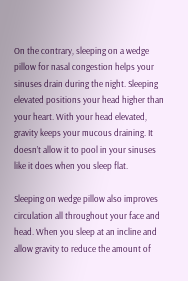On the contrary, sleeping on a wedge pillow for nasal congestion helps your sinuses drain during the night. Sleeping elevated positions your head higher than your heart. With your head elevated, gravity keeps your mucous draining. It doesn’t allow it to pool in your sinuses like it does when you sleep flat.

Sleeping on wedge pillow also improves circulation all throughout your face and head. When you sleep at an incline and allow gravity to reduce the amount of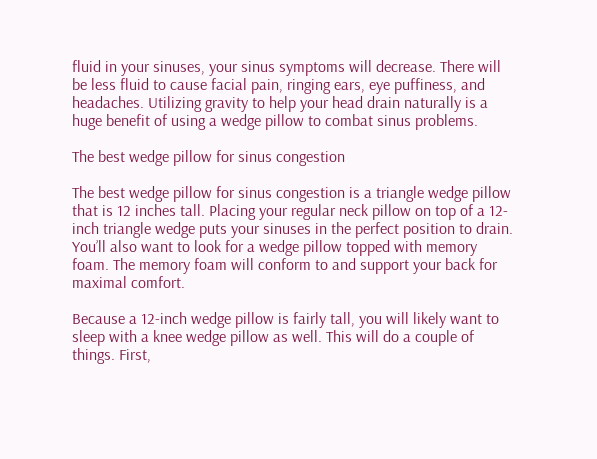fluid in your sinuses, your sinus symptoms will decrease. There will be less fluid to cause facial pain, ringing ears, eye puffiness, and headaches. Utilizing gravity to help your head drain naturally is a huge benefit of using a wedge pillow to combat sinus problems.

The best wedge pillow for sinus congestion

The best wedge pillow for sinus congestion is a triangle wedge pillow that is 12 inches tall. Placing your regular neck pillow on top of a 12-inch triangle wedge puts your sinuses in the perfect position to drain. You’ll also want to look for a wedge pillow topped with memory foam. The memory foam will conform to and support your back for maximal comfort.

Because a 12-inch wedge pillow is fairly tall, you will likely want to sleep with a knee wedge pillow as well. This will do a couple of things. First,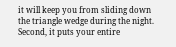it will keep you from sliding down the triangle wedge during the night. Second, it puts your entire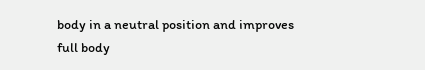body in a neutral position and improves full body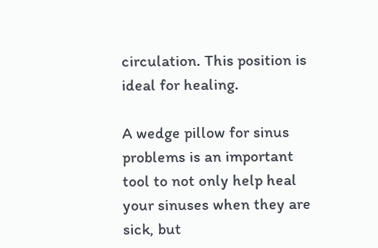circulation. This position is ideal for healing.

A wedge pillow for sinus problems is an important tool to not only help heal your sinuses when they are sick, but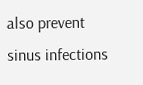also prevent sinus infections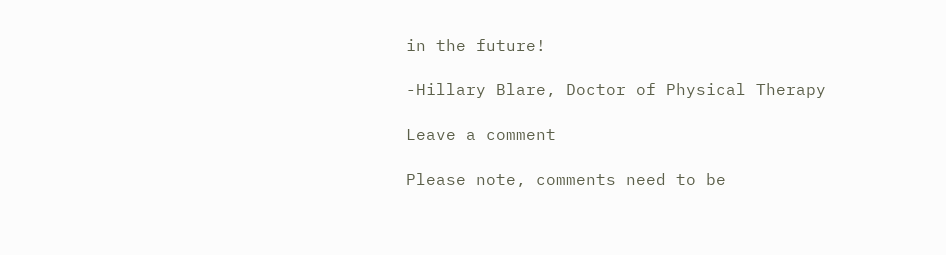in the future!

-Hillary Blare, Doctor of Physical Therapy

Leave a comment

Please note, comments need to be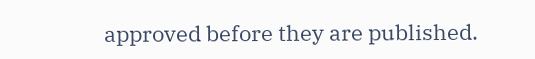approved before they are published.